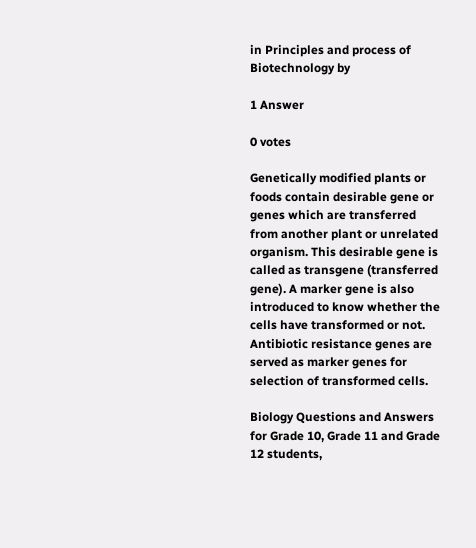in Principles and process of Biotechnology by

1 Answer

0 votes

Genetically modified plants or foods contain desirable gene or genes which are transferred from another plant or unrelated organism. This desirable gene is called as transgene (transferred gene). A marker gene is also introduced to know whether the cells have transformed or not. Antibiotic resistance genes are served as marker genes for selection of transformed cells.

Biology Questions and Answers for Grade 10, Grade 11 and Grade 12 students,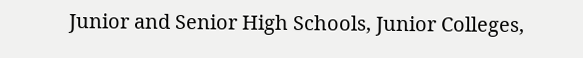Junior and Senior High Schools, Junior Colleges,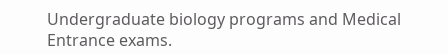Undergraduate biology programs and Medical Entrance exams.